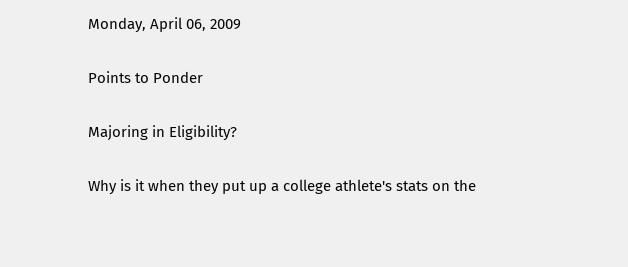Monday, April 06, 2009

Points to Ponder

Majoring in Eligibility?

Why is it when they put up a college athlete's stats on the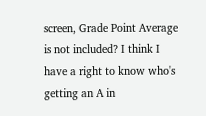screen, Grade Point Average is not included? I think I have a right to know who's getting an A in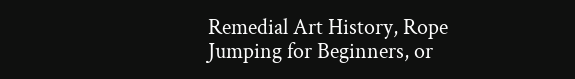Remedial Art History, Rope Jumping for Beginners, or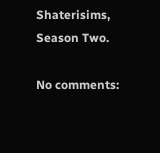Shaterisims, Season Two.

No comments: